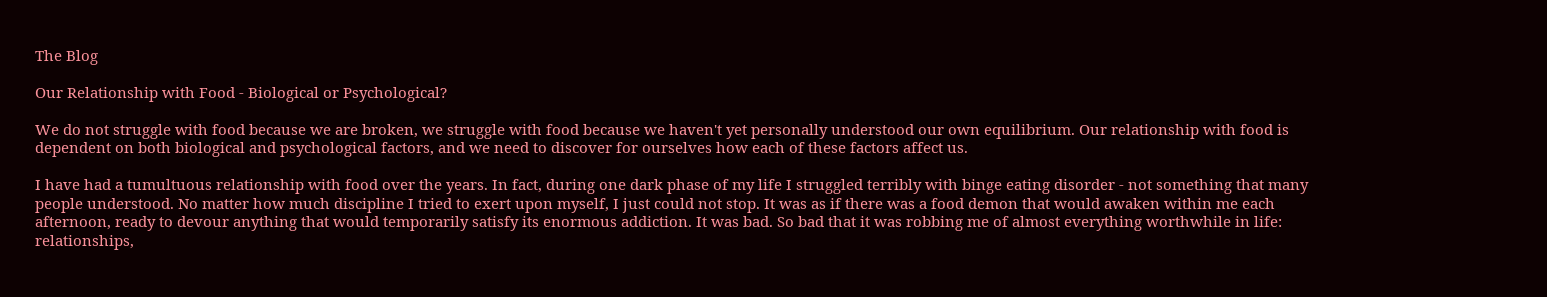The Blog

Our Relationship with Food - Biological or Psychological?

We do not struggle with food because we are broken, we struggle with food because we haven't yet personally understood our own equilibrium. Our relationship with food is dependent on both biological and psychological factors, and we need to discover for ourselves how each of these factors affect us.

I have had a tumultuous relationship with food over the years. In fact, during one dark phase of my life I struggled terribly with binge eating disorder - not something that many people understood. No matter how much discipline I tried to exert upon myself, I just could not stop. It was as if there was a food demon that would awaken within me each afternoon, ready to devour anything that would temporarily satisfy its enormous addiction. It was bad. So bad that it was robbing me of almost everything worthwhile in life: relationships,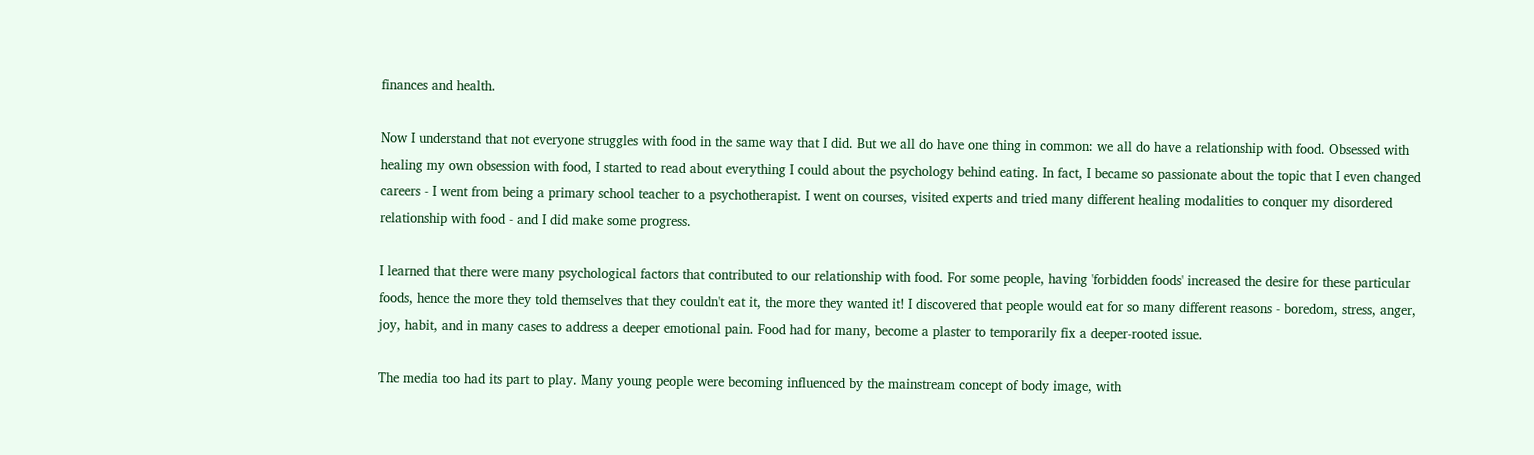finances and health.

Now I understand that not everyone struggles with food in the same way that I did. But we all do have one thing in common: we all do have a relationship with food. Obsessed with healing my own obsession with food, I started to read about everything I could about the psychology behind eating. In fact, I became so passionate about the topic that I even changed careers - I went from being a primary school teacher to a psychotherapist. I went on courses, visited experts and tried many different healing modalities to conquer my disordered relationship with food - and I did make some progress.

I learned that there were many psychological factors that contributed to our relationship with food. For some people, having 'forbidden foods' increased the desire for these particular foods, hence the more they told themselves that they couldn't eat it, the more they wanted it! I discovered that people would eat for so many different reasons - boredom, stress, anger, joy, habit, and in many cases to address a deeper emotional pain. Food had for many, become a plaster to temporarily fix a deeper-rooted issue.

The media too had its part to play. Many young people were becoming influenced by the mainstream concept of body image, with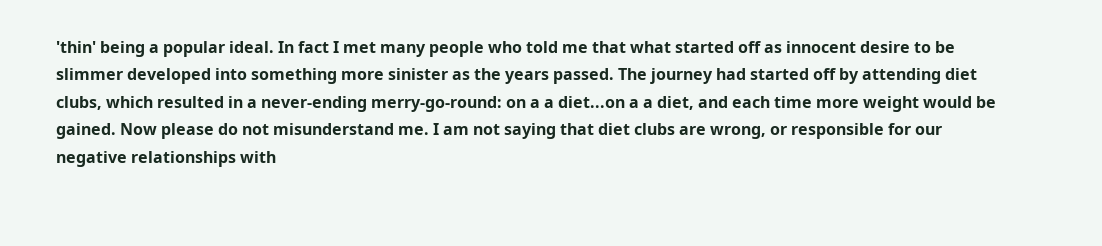'thin' being a popular ideal. In fact I met many people who told me that what started off as innocent desire to be slimmer developed into something more sinister as the years passed. The journey had started off by attending diet clubs, which resulted in a never-ending merry-go-round: on a a diet...on a a diet, and each time more weight would be gained. Now please do not misunderstand me. I am not saying that diet clubs are wrong, or responsible for our negative relationships with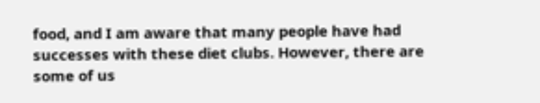food, and I am aware that many people have had successes with these diet clubs. However, there are some of us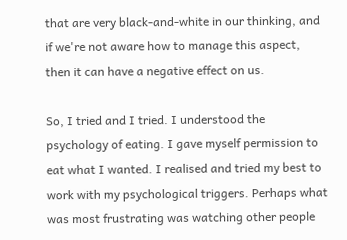that are very black-and-white in our thinking, and if we're not aware how to manage this aspect, then it can have a negative effect on us.

So, I tried and I tried. I understood the psychology of eating. I gave myself permission to eat what I wanted. I realised and tried my best to work with my psychological triggers. Perhaps what was most frustrating was watching other people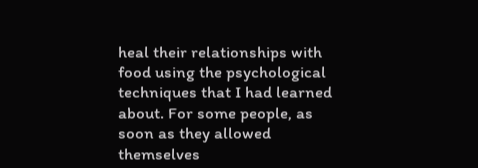heal their relationships with food using the psychological techniques that I had learned about. For some people, as soon as they allowed themselves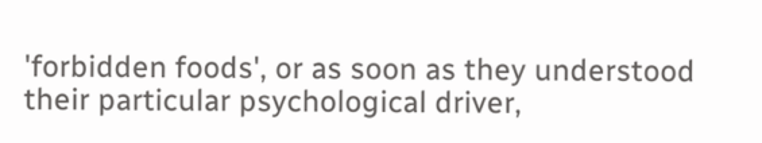'forbidden foods', or as soon as they understood their particular psychological driver,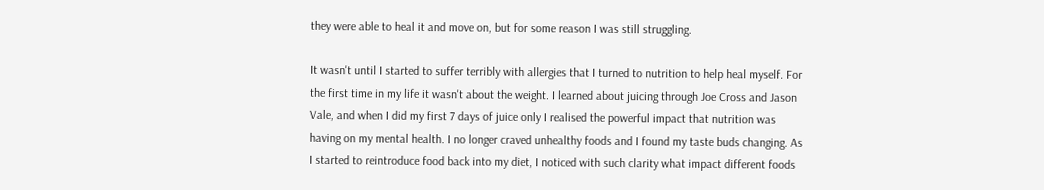they were able to heal it and move on, but for some reason I was still struggling.

It wasn't until I started to suffer terribly with allergies that I turned to nutrition to help heal myself. For the first time in my life it wasn't about the weight. I learned about juicing through Joe Cross and Jason Vale, and when I did my first 7 days of juice only I realised the powerful impact that nutrition was having on my mental health. I no longer craved unhealthy foods and I found my taste buds changing. As I started to reintroduce food back into my diet, I noticed with such clarity what impact different foods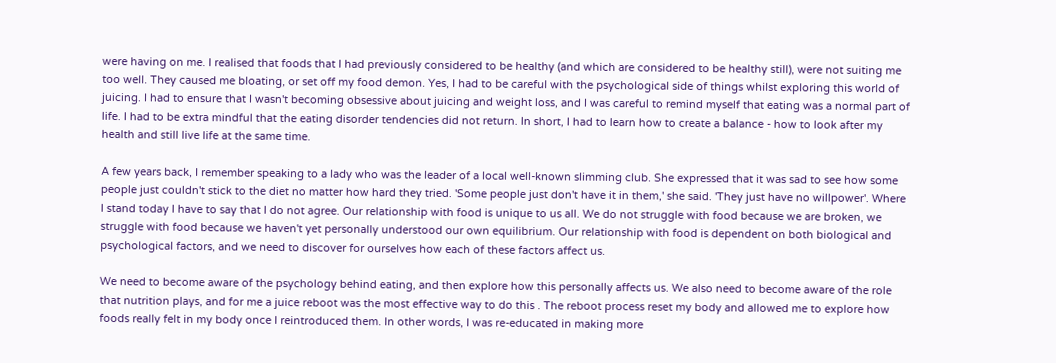were having on me. I realised that foods that I had previously considered to be healthy (and which are considered to be healthy still), were not suiting me too well. They caused me bloating, or set off my food demon. Yes, I had to be careful with the psychological side of things whilst exploring this world of juicing. I had to ensure that I wasn't becoming obsessive about juicing and weight loss, and I was careful to remind myself that eating was a normal part of life. I had to be extra mindful that the eating disorder tendencies did not return. In short, I had to learn how to create a balance - how to look after my health and still live life at the same time.

A few years back, I remember speaking to a lady who was the leader of a local well-known slimming club. She expressed that it was sad to see how some people just couldn't stick to the diet no matter how hard they tried. 'Some people just don't have it in them,' she said. 'They just have no willpower'. Where I stand today I have to say that I do not agree. Our relationship with food is unique to us all. We do not struggle with food because we are broken, we struggle with food because we haven't yet personally understood our own equilibrium. Our relationship with food is dependent on both biological and psychological factors, and we need to discover for ourselves how each of these factors affect us.

We need to become aware of the psychology behind eating, and then explore how this personally affects us. We also need to become aware of the role that nutrition plays, and for me a juice reboot was the most effective way to do this . The reboot process reset my body and allowed me to explore how foods really felt in my body once I reintroduced them. In other words, I was re-educated in making more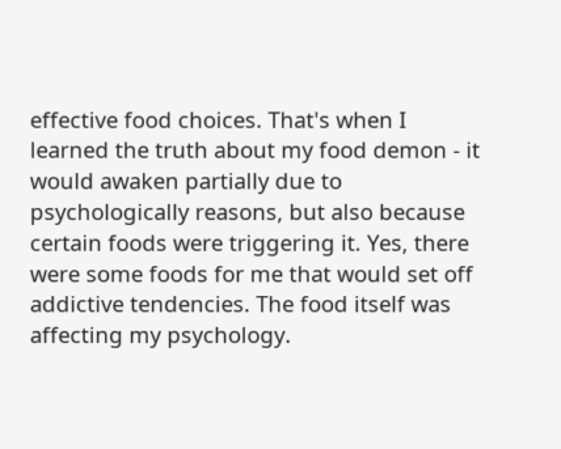effective food choices. That's when I learned the truth about my food demon - it would awaken partially due to psychologically reasons, but also because certain foods were triggering it. Yes, there were some foods for me that would set off addictive tendencies. The food itself was affecting my psychology.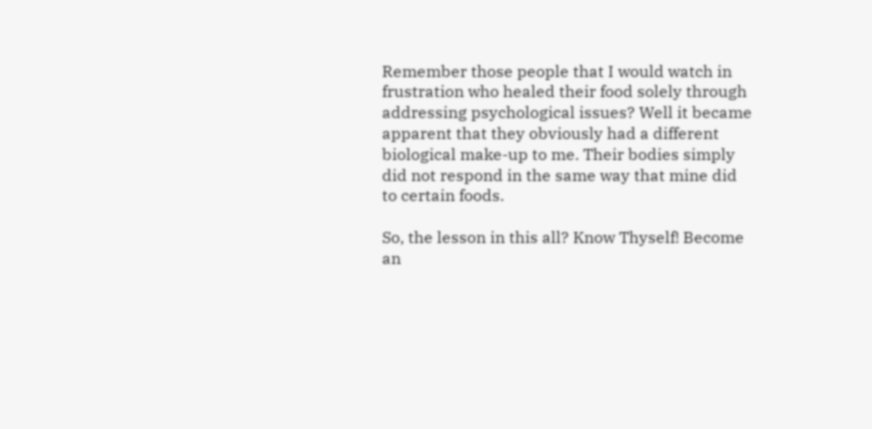Remember those people that I would watch in frustration who healed their food solely through addressing psychological issues? Well it became apparent that they obviously had a different biological make-up to me. Their bodies simply did not respond in the same way that mine did to certain foods.

So, the lesson in this all? Know Thyself! Become an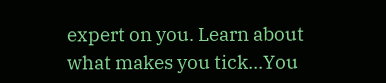expert on you. Learn about what makes you tick...You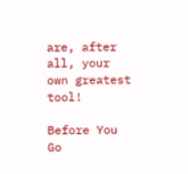are, after all, your own greatest tool!

Before You Go